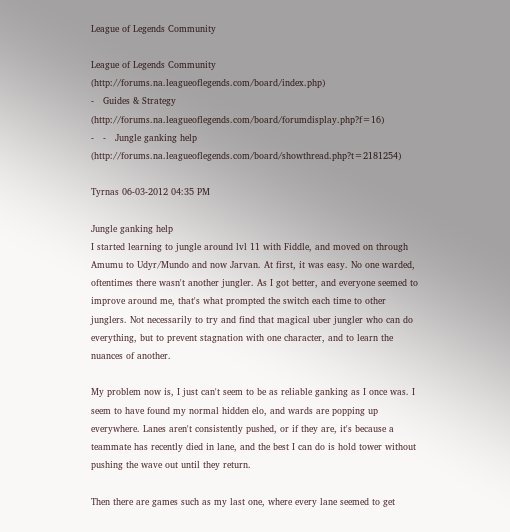League of Legends Community

League of Legends Community (http://forums.na.leagueoflegends.com/board/index.php)
-   Guides & Strategy (http://forums.na.leagueoflegends.com/board/forumdisplay.php?f=16)
-   -   Jungle ganking help (http://forums.na.leagueoflegends.com/board/showthread.php?t=2181254)

Tyrnas 06-03-2012 04:35 PM

Jungle ganking help
I started learning to jungle around lvl 11 with Fiddle, and moved on through Amumu to Udyr/Mundo and now Jarvan. At first, it was easy. No one warded, oftentimes there wasn't another jungler. As I got better, and everyone seemed to improve around me, that's what prompted the switch each time to other junglers. Not necessarily to try and find that magical uber jungler who can do everything, but to prevent stagnation with one character, and to learn the nuances of another.

My problem now is, I just can't seem to be as reliable ganking as I once was. I seem to have found my normal hidden elo, and wards are popping up everywhere. Lanes aren't consistently pushed, or if they are, it's because a teammate has recently died in lane, and the best I can do is hold tower without pushing the wave out until they return.

Then there are games such as my last one, where every lane seemed to get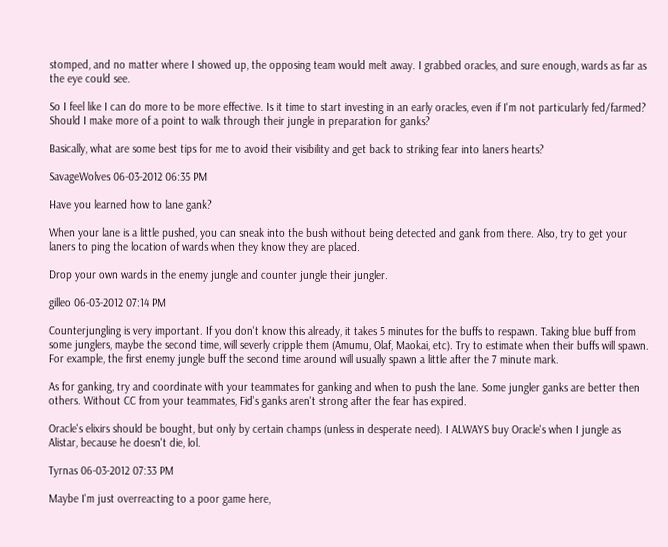stomped, and no matter where I showed up, the opposing team would melt away. I grabbed oracles, and sure enough, wards as far as the eye could see.

So I feel like I can do more to be more effective. Is it time to start investing in an early oracles, even if I'm not particularly fed/farmed? Should I make more of a point to walk through their jungle in preparation for ganks?

Basically, what are some best tips for me to avoid their visibility and get back to striking fear into laners hearts?

SavageWolves 06-03-2012 06:35 PM

Have you learned how to lane gank?

When your lane is a little pushed, you can sneak into the bush without being detected and gank from there. Also, try to get your laners to ping the location of wards when they know they are placed.

Drop your own wards in the enemy jungle and counter jungle their jungler.

gilleo 06-03-2012 07:14 PM

Counterjungling is very important. If you don't know this already, it takes 5 minutes for the buffs to respawn. Taking blue buff from some junglers, maybe the second time, will severly cripple them (Amumu, Olaf, Maokai, etc). Try to estimate when their buffs will spawn. For example, the first enemy jungle buff the second time around will usually spawn a little after the 7 minute mark.

As for ganking, try and coordinate with your teammates for ganking and when to push the lane. Some jungler ganks are better then others. Without CC from your teammates, Fid's ganks aren't strong after the fear has expired.

Oracle's elixirs should be bought, but only by certain champs (unless in desperate need). I ALWAYS buy Oracle's when I jungle as Alistar, because he doesn't die, lol.

Tyrnas 06-03-2012 07:33 PM

Maybe I'm just overreacting to a poor game here,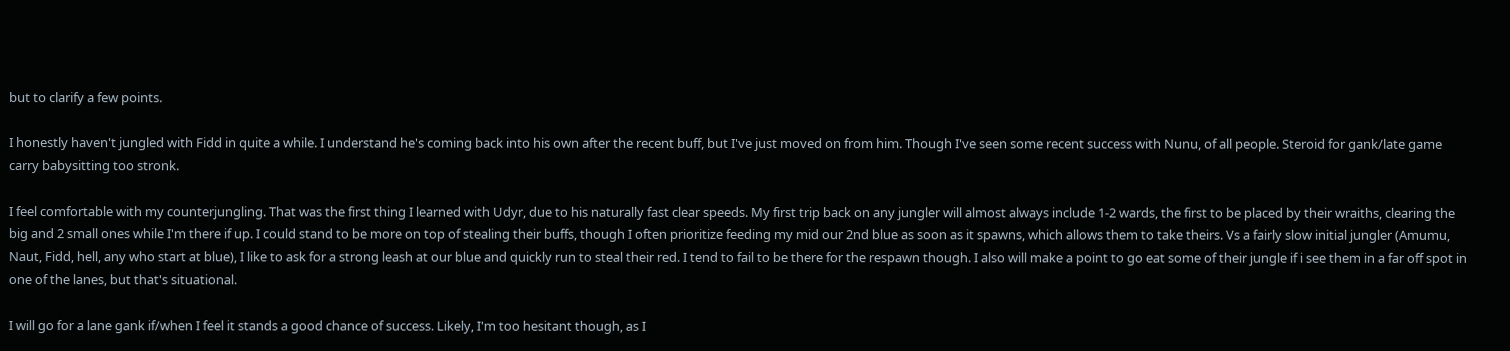but to clarify a few points.

I honestly haven't jungled with Fidd in quite a while. I understand he's coming back into his own after the recent buff, but I've just moved on from him. Though I've seen some recent success with Nunu, of all people. Steroid for gank/late game carry babysitting too stronk.

I feel comfortable with my counterjungling. That was the first thing I learned with Udyr, due to his naturally fast clear speeds. My first trip back on any jungler will almost always include 1-2 wards, the first to be placed by their wraiths, clearing the big and 2 small ones while I'm there if up. I could stand to be more on top of stealing their buffs, though I often prioritize feeding my mid our 2nd blue as soon as it spawns, which allows them to take theirs. Vs a fairly slow initial jungler (Amumu, Naut, Fidd, hell, any who start at blue), I like to ask for a strong leash at our blue and quickly run to steal their red. I tend to fail to be there for the respawn though. I also will make a point to go eat some of their jungle if i see them in a far off spot in one of the lanes, but that's situational.

I will go for a lane gank if/when I feel it stands a good chance of success. Likely, I'm too hesitant though, as I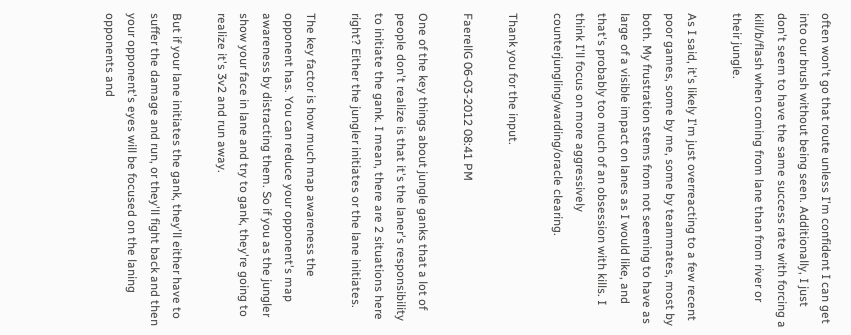often won't go that route unless I'm confident I can get into our brush without being seen. Additionally, I just don't seem to have the same success rate with forcing a kill/b/flash when coming from lane than from river or their jungle.

As I said, it's likely I'm just overreacting to a few recent poor games, some by me, some by teammates, most by both. My frustration stems from not seeming to have as large of a visible impact on lanes as I would like, and that's probably too much of an obsession with kills. I think I'll focus on more aggressively counterjungling/warding/oracle clearing.

Thank you for the input.

FaerellG 06-03-2012 08:41 PM

One of the key things about jungle ganks that a lot of people don't realize is that it's the laner's responsibility to initiate the gank. I mean, there are 2 situations here right? Either the jungler initiates or the lane initiates.

The key factor is how much map awareness the opponent has. You can reduce your opponent's map awareness by distracting them. So if you as the jungler show your face in lane and try to gank, they're going to realize it's 3v2 and run away.

But if your lane initiates the gank, they'll either have to suffer the damage and run, or they'll fight back and then your opponent's eyes will be focused on the laning opponents and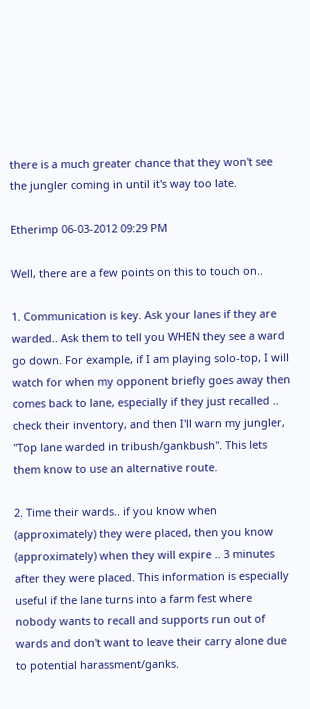there is a much greater chance that they won't see the jungler coming in until it's way too late.

Etherimp 06-03-2012 09:29 PM

Well, there are a few points on this to touch on..

1. Communication is key. Ask your lanes if they are warded.. Ask them to tell you WHEN they see a ward go down. For example, if I am playing solo-top, I will watch for when my opponent briefly goes away then comes back to lane, especially if they just recalled .. check their inventory, and then I'll warn my jungler, "Top lane warded in tribush/gankbush". This lets them know to use an alternative route.

2. Time their wards.. if you know when (approximately) they were placed, then you know (approximately) when they will expire .. 3 minutes after they were placed. This information is especially useful if the lane turns into a farm fest where nobody wants to recall and supports run out of wards and don't want to leave their carry alone due to potential harassment/ganks.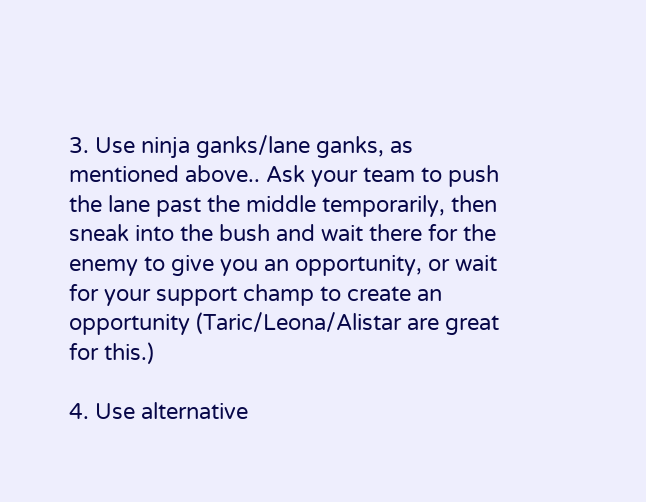3. Use ninja ganks/lane ganks, as mentioned above.. Ask your team to push the lane past the middle temporarily, then sneak into the bush and wait there for the enemy to give you an opportunity, or wait for your support champ to create an opportunity (Taric/Leona/Alistar are great for this.)

4. Use alternative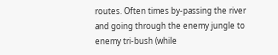routes. Often times by-passing the river and going through the enemy jungle to enemy tri-bush (while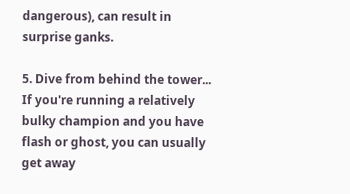dangerous), can result in surprise ganks.

5. Dive from behind the tower... If you're running a relatively bulky champion and you have flash or ghost, you can usually get away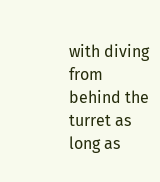with diving from behind the turret as long as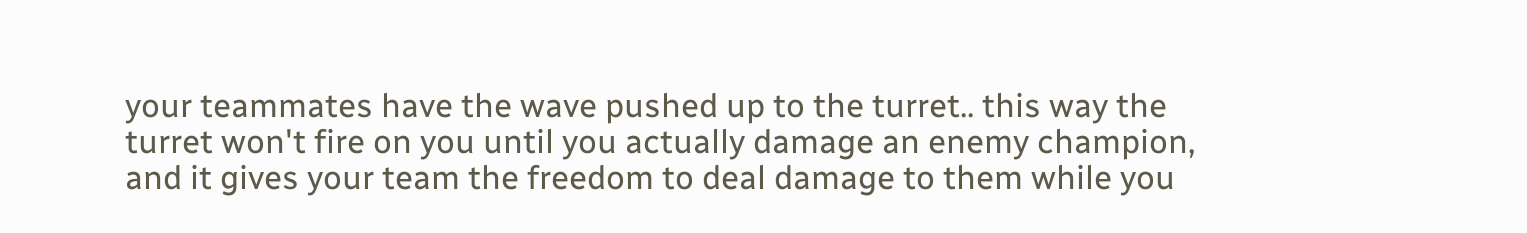your teammates have the wave pushed up to the turret.. this way the turret won't fire on you until you actually damage an enemy champion, and it gives your team the freedom to deal damage to them while you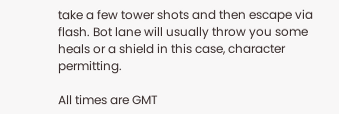take a few tower shots and then escape via flash. Bot lane will usually throw you some heals or a shield in this case, character permitting.

All times are GMT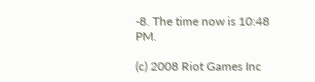-8. The time now is 10:48 PM.

(c) 2008 Riot Games Inc